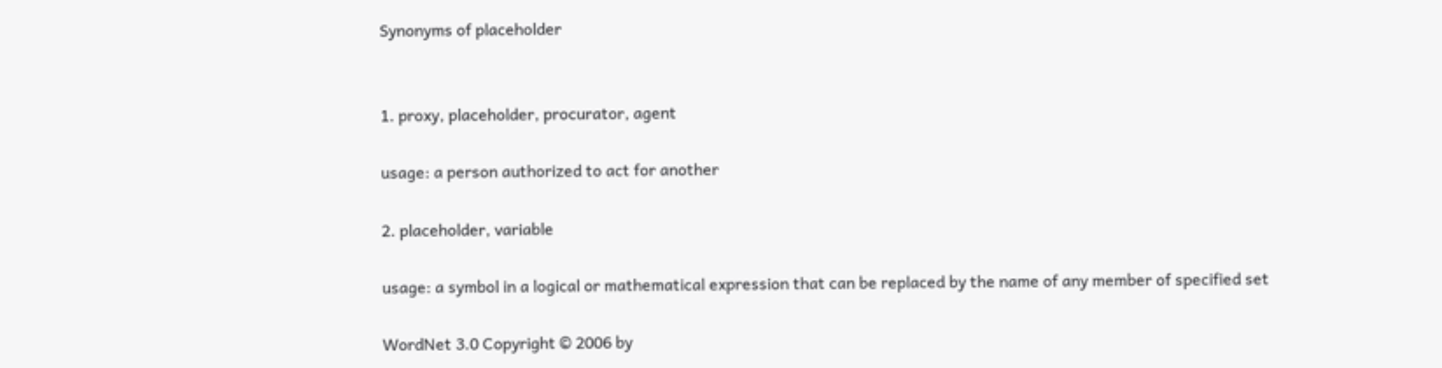Synonyms of placeholder


1. proxy, placeholder, procurator, agent

usage: a person authorized to act for another

2. placeholder, variable

usage: a symbol in a logical or mathematical expression that can be replaced by the name of any member of specified set

WordNet 3.0 Copyright © 2006 by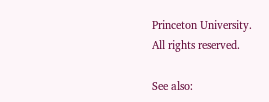Princeton University.
All rights reserved.

See also: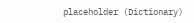placeholder (Dictionary)